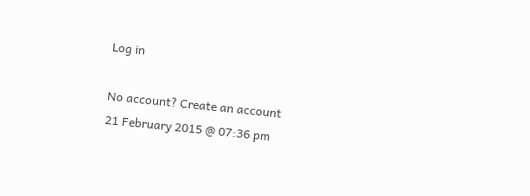Log in

No account? Create an account
21 February 2015 @ 07:36 pm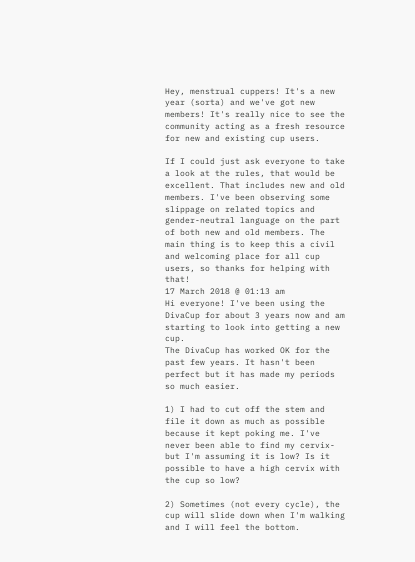Hey, menstrual cuppers! It's a new year (sorta) and we've got new members! It's really nice to see the community acting as a fresh resource for new and existing cup users.

If I could just ask everyone to take a look at the rules, that would be excellent. That includes new and old members. I've been observing some slippage on related topics and gender-neutral language on the part of both new and old members. The main thing is to keep this a civil and welcoming place for all cup users, so thanks for helping with that!
17 March 2018 @ 01:13 am
Hi everyone! I've been using the DivaCup for about 3 years now and am starting to look into getting a new cup.
The DivaCup has worked OK for the past few years. It hasn't been perfect but it has made my periods so much easier.

1) I had to cut off the stem and file it down as much as possible because it kept poking me. I've never been able to find my cervix- but I'm assuming it is low? Is it possible to have a high cervix with the cup so low?

2) Sometimes (not every cycle), the cup will slide down when I'm walking and I will feel the bottom.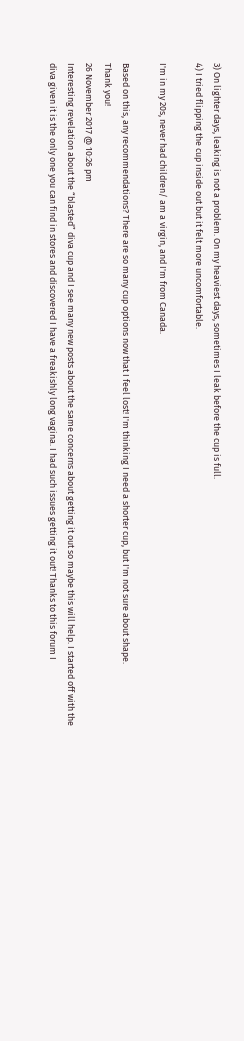3) On lighter days, leaking is not a problem. On my heaviest days, sometimes I leak before the cup is full.
4) I tried flipping the cup inside out but it felt more uncomfortable.

I'm in my 20s, never had children/ am a virgin, and I'm from Canada.

Based on this, any recommendations? There are so many cup options now that I feel lost! I'm thinking I need a shorter cup, but I'm not sure about shape.
Thank you!
26 November 2017 @ 10:26 pm
Interesting revelation about the “blasted” diva cup and I see many new posts about the same concerns about getting it out so maybe this will help. I started off with the diva given it is the only one you can find in stores and discovered I have a freakishly long vagina. I had such issues getting it out! Thanks to this forum I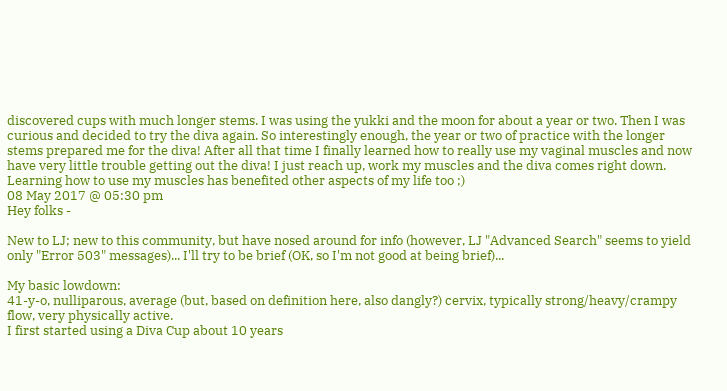discovered cups with much longer stems. I was using the yukki and the moon for about a year or two. Then I was curious and decided to try the diva again. So interestingly enough, the year or two of practice with the longer stems prepared me for the diva! After all that time I finally learned how to really use my vaginal muscles and now have very little trouble getting out the diva! I just reach up, work my muscles and the diva comes right down. Learning how to use my muscles has benefited other aspects of my life too ;)
08 May 2017 @ 05:30 pm
Hey folks -

New to LJ; new to this community, but have nosed around for info (however, LJ "Advanced Search" seems to yield only "Error 503" messages)... I'll try to be brief (OK, so I'm not good at being brief)...

My basic lowdown:
41-y-o, nulliparous, average (but, based on definition here, also dangly?) cervix, typically strong/heavy/crampy flow, very physically active.
I first started using a Diva Cup about 10 years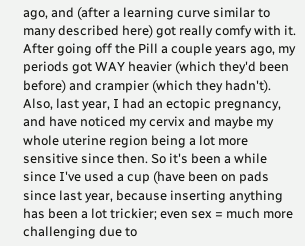ago, and (after a learning curve similar to many described here) got really comfy with it.
After going off the Pill a couple years ago, my periods got WAY heavier (which they'd been before) and crampier (which they hadn't). Also, last year, I had an ectopic pregnancy, and have noticed my cervix and maybe my whole uterine region being a lot more sensitive since then. So it's been a while since I've used a cup (have been on pads since last year, because inserting anything has been a lot trickier; even sex = much more challenging due to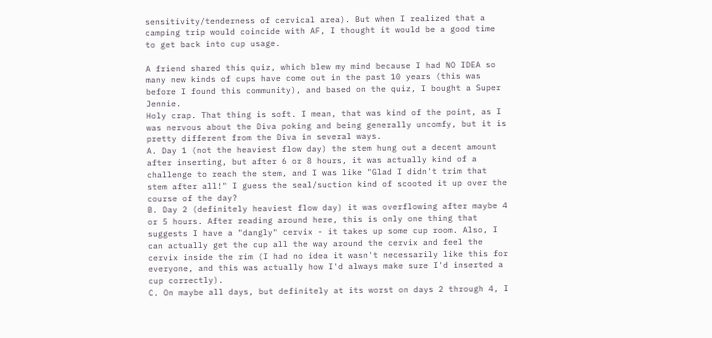sensitivity/tenderness of cervical area). But when I realized that a camping trip would coincide with AF, I thought it would be a good time to get back into cup usage.

A friend shared this quiz, which blew my mind because I had NO IDEA so many new kinds of cups have come out in the past 10 years (this was before I found this community), and based on the quiz, I bought a Super Jennie.
Holy crap. That thing is soft. I mean, that was kind of the point, as I was nervous about the Diva poking and being generally uncomfy, but it is pretty different from the Diva in several ways.
A. Day 1 (not the heaviest flow day) the stem hung out a decent amount after inserting, but after 6 or 8 hours, it was actually kind of a challenge to reach the stem, and I was like "Glad I didn't trim that stem after all!" I guess the seal/suction kind of scooted it up over the course of the day?
B. Day 2 (definitely heaviest flow day) it was overflowing after maybe 4 or 5 hours. After reading around here, this is only one thing that suggests I have a "dangly" cervix - it takes up some cup room. Also, I can actually get the cup all the way around the cervix and feel the cervix inside the rim (I had no idea it wasn't necessarily like this for everyone, and this was actually how I'd always make sure I'd inserted a cup correctly).
C. On maybe all days, but definitely at its worst on days 2 through 4, I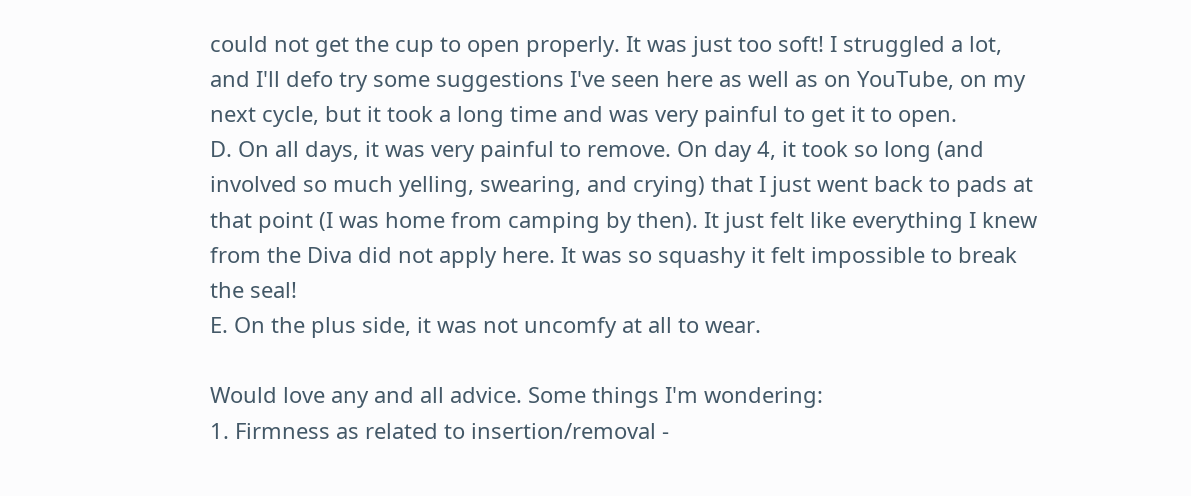could not get the cup to open properly. It was just too soft! I struggled a lot, and I'll defo try some suggestions I've seen here as well as on YouTube, on my next cycle, but it took a long time and was very painful to get it to open.
D. On all days, it was very painful to remove. On day 4, it took so long (and involved so much yelling, swearing, and crying) that I just went back to pads at that point (I was home from camping by then). It just felt like everything I knew from the Diva did not apply here. It was so squashy it felt impossible to break the seal!
E. On the plus side, it was not uncomfy at all to wear.

Would love any and all advice. Some things I'm wondering:
1. Firmness as related to insertion/removal -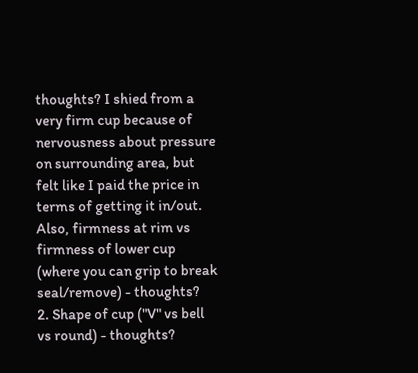thoughts? I shied from a very firm cup because of nervousness about pressure on surrounding area, but felt like I paid the price in terms of getting it in/out. Also, firmness at rim vs firmness of lower cup (where you can grip to break seal/remove) - thoughts?
2. Shape of cup ("V" vs bell vs round) - thoughts?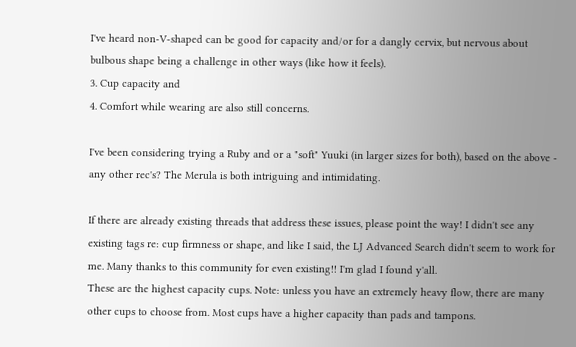I've heard non-V-shaped can be good for capacity and/or for a dangly cervix, but nervous about bulbous shape being a challenge in other ways (like how it feels).
3. Cup capacity and
4. Comfort while wearing are also still concerns.

I've been considering trying a Ruby and or a "soft" Yuuki (in larger sizes for both), based on the above - any other rec's? The Merula is both intriguing and intimidating.

If there are already existing threads that address these issues, please point the way! I didn't see any existing tags re: cup firmness or shape, and like I said, the LJ Advanced Search didn't seem to work for me. Many thanks to this community for even existing!! I'm glad I found y'all.
These are the highest capacity cups. Note: unless you have an extremely heavy flow, there are many other cups to choose from. Most cups have a higher capacity than pads and tampons.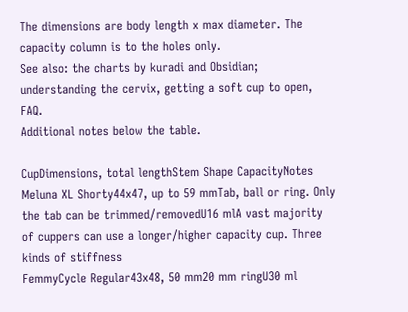The dimensions are body length x max diameter. The capacity column is to the holes only.
See also: the charts by kuradi and Obsidian; understanding the cervix, getting a soft cup to open, FAQ.
Additional notes below the table.

CupDimensions, total lengthStem Shape CapacityNotes
Meluna XL Shorty44x47, up to 59 mmTab, ball or ring. Only the tab can be trimmed/removedU16 mlA vast majority of cuppers can use a longer/higher capacity cup. Three kinds of stiffness
FemmyCycle Regular43x48, 50 mm20 mm ringU30 ml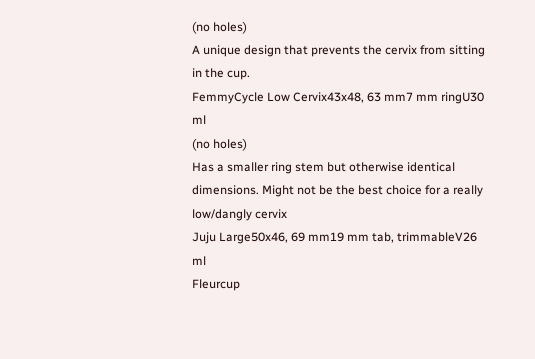(no holes)
A unique design that prevents the cervix from sitting in the cup.
FemmyCycle Low Cervix43x48, 63 mm7 mm ringU30 ml
(no holes)
Has a smaller ring stem but otherwise identical dimensions. Might not be the best choice for a really low/dangly cervix
Juju Large50x46, 69 mm19 mm tab, trimmableV26 ml
Fleurcup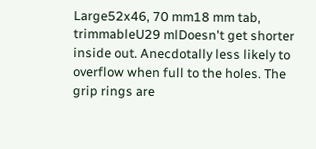Large52x46, 70 mm18 mm tab, trimmableU29 mlDoesn't get shorter inside out. Anecdotally less likely to overflow when full to the holes. The grip rings are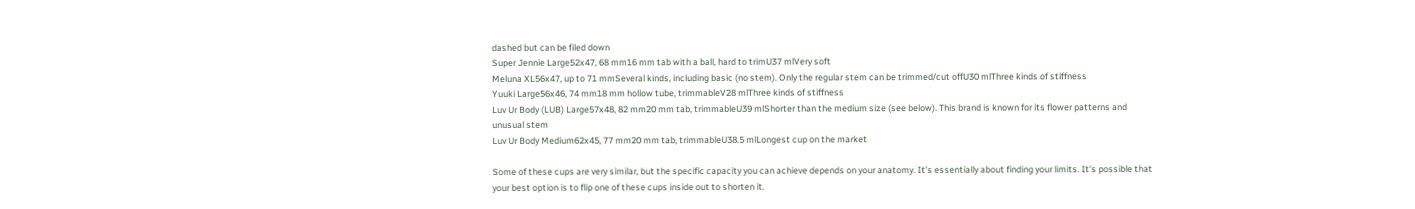dashed but can be filed down
Super Jennie Large52x47, 68 mm16 mm tab with a ball, hard to trimU37 mlVery soft
Meluna XL56x47, up to 71 mmSeveral kinds, including basic (no stem). Only the regular stem can be trimmed/cut offU30 mlThree kinds of stiffness
Yuuki Large56x46, 74 mm18 mm hollow tube, trimmableV28 mlThree kinds of stiffness
Luv Ur Body (LUB) Large57x48, 82 mm20 mm tab, trimmableU39 mlShorter than the medium size (see below). This brand is known for its flower patterns and unusual stem
Luv Ur Body Medium62x45, 77 mm20 mm tab, trimmableU38.5 mlLongest cup on the market

Some of these cups are very similar, but the specific capacity you can achieve depends on your anatomy. It's essentially about finding your limits. It's possible that your best option is to flip one of these cups inside out to shorten it.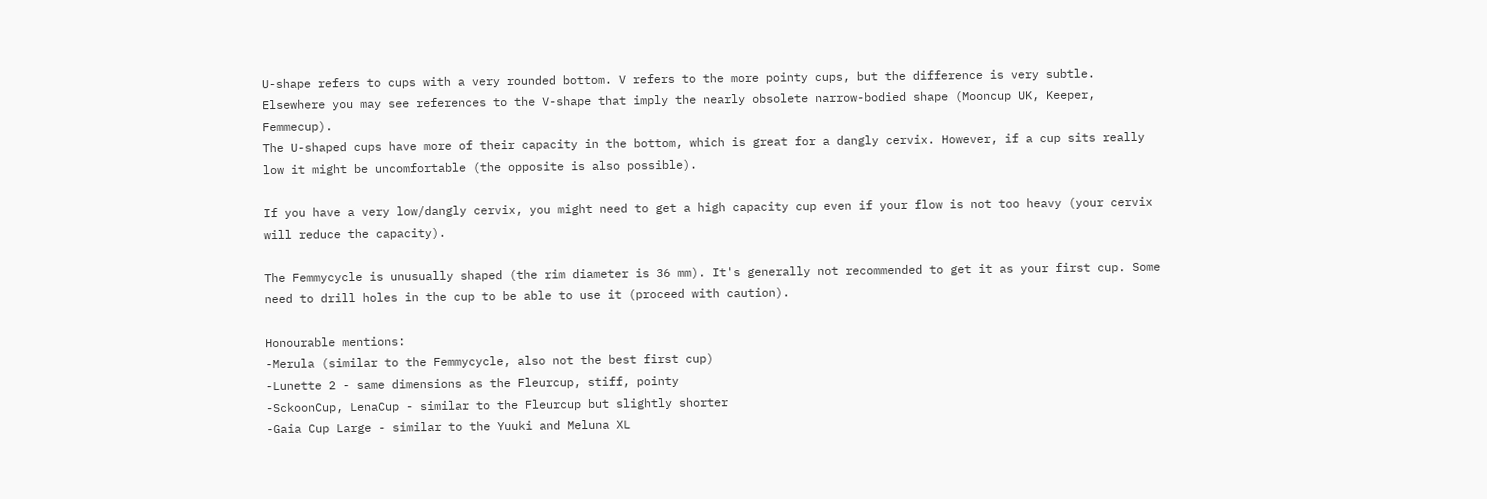U-shape refers to cups with a very rounded bottom. V refers to the more pointy cups, but the difference is very subtle. Elsewhere you may see references to the V-shape that imply the nearly obsolete narrow-bodied shape (Mooncup UK, Keeper, Femmecup).
The U-shaped cups have more of their capacity in the bottom, which is great for a dangly cervix. However, if a cup sits really low it might be uncomfortable (the opposite is also possible).

If you have a very low/dangly cervix, you might need to get a high capacity cup even if your flow is not too heavy (your cervix will reduce the capacity).

The Femmycycle is unusually shaped (the rim diameter is 36 mm). It's generally not recommended to get it as your first cup. Some need to drill holes in the cup to be able to use it (proceed with caution).

Honourable mentions:
-Merula (similar to the Femmycycle, also not the best first cup)
-Lunette 2 - same dimensions as the Fleurcup, stiff, pointy
-SckoonCup, LenaCup - similar to the Fleurcup but slightly shorter
-Gaia Cup Large - similar to the Yuuki and Meluna XL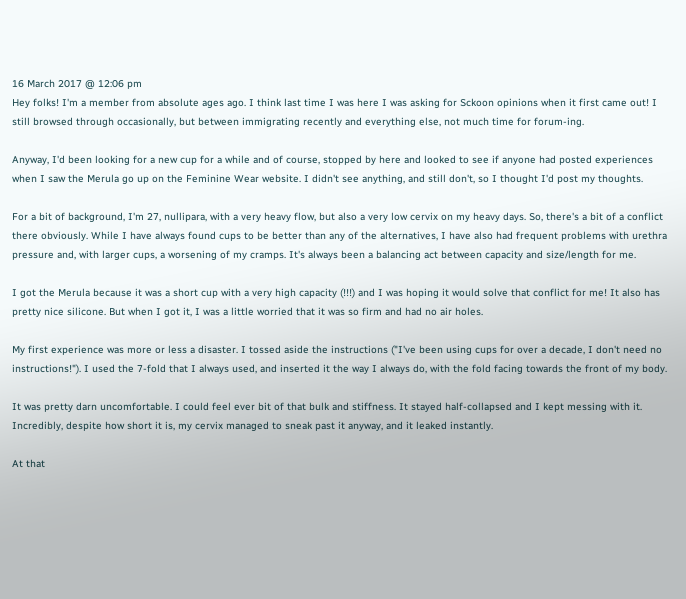16 March 2017 @ 12:06 pm
Hey folks! I'm a member from absolute ages ago. I think last time I was here I was asking for Sckoon opinions when it first came out! I still browsed through occasionally, but between immigrating recently and everything else, not much time for forum-ing.

Anyway, I'd been looking for a new cup for a while and of course, stopped by here and looked to see if anyone had posted experiences when I saw the Merula go up on the Feminine Wear website. I didn't see anything, and still don't, so I thought I'd post my thoughts.

For a bit of background, I'm 27, nullipara, with a very heavy flow, but also a very low cervix on my heavy days. So, there's a bit of a conflict there obviously. While I have always found cups to be better than any of the alternatives, I have also had frequent problems with urethra pressure and, with larger cups, a worsening of my cramps. It's always been a balancing act between capacity and size/length for me.

I got the Merula because it was a short cup with a very high capacity (!!!) and I was hoping it would solve that conflict for me! It also has pretty nice silicone. But when I got it, I was a little worried that it was so firm and had no air holes.

My first experience was more or less a disaster. I tossed aside the instructions ("I've been using cups for over a decade, I don't need no instructions!"). I used the 7-fold that I always used, and inserted it the way I always do, with the fold facing towards the front of my body.

It was pretty darn uncomfortable. I could feel ever bit of that bulk and stiffness. It stayed half-collapsed and I kept messing with it. Incredibly, despite how short it is, my cervix managed to sneak past it anyway, and it leaked instantly.

At that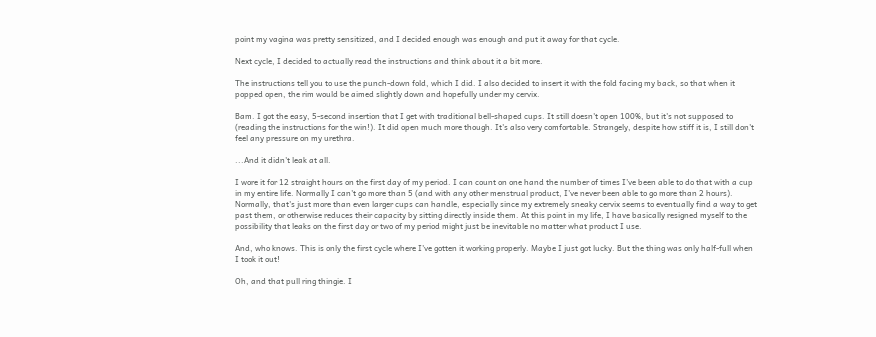point my vagina was pretty sensitized, and I decided enough was enough and put it away for that cycle.

Next cycle, I decided to actually read the instructions and think about it a bit more.

The instructions tell you to use the punch-down fold, which I did. I also decided to insert it with the fold facing my back, so that when it popped open, the rim would be aimed slightly down and hopefully under my cervix.

Bam. I got the easy, 5-second insertion that I get with traditional bell-shaped cups. It still doesn't open 100%, but it's not supposed to (reading the instructions for the win!). It did open much more though. It's also very comfortable. Strangely, despite how stiff it is, I still don't feel any pressure on my urethra.

...And it didn't leak at all.

I wore it for 12 straight hours on the first day of my period. I can count on one hand the number of times I've been able to do that with a cup in my entire life. Normally I can't go more than 5 (and with any other menstrual product, I've never been able to go more than 2 hours). Normally, that's just more than even larger cups can handle, especially since my extremely sneaky cervix seems to eventually find a way to get past them, or otherwise reduces their capacity by sitting directly inside them. At this point in my life, I have basically resigned myself to the possibility that leaks on the first day or two of my period might just be inevitable no matter what product I use.

And, who knows. This is only the first cycle where I've gotten it working properly. Maybe I just got lucky. But the thing was only half-full when I took it out!

Oh, and that pull ring thingie. I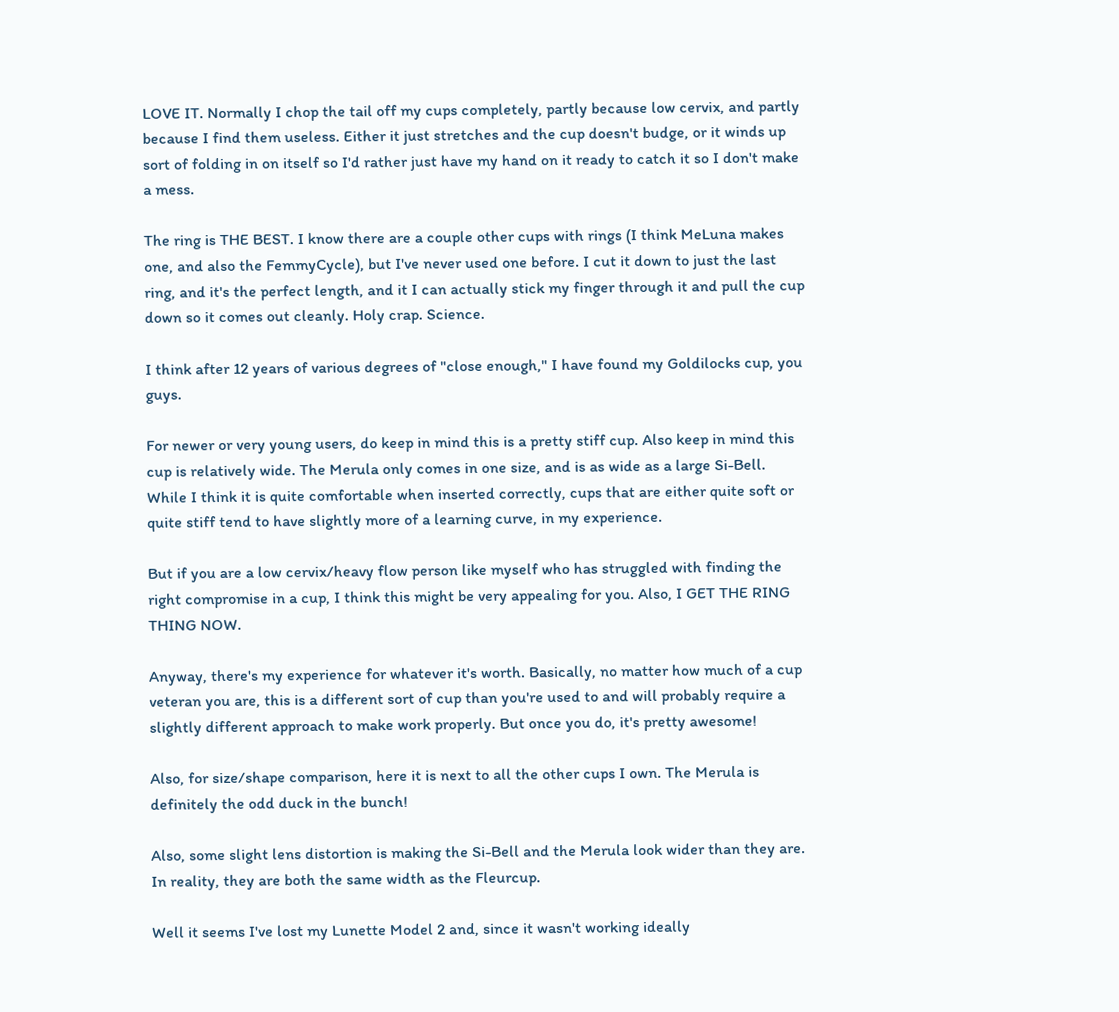LOVE IT. Normally I chop the tail off my cups completely, partly because low cervix, and partly because I find them useless. Either it just stretches and the cup doesn't budge, or it winds up sort of folding in on itself so I'd rather just have my hand on it ready to catch it so I don't make a mess.

The ring is THE BEST. I know there are a couple other cups with rings (I think MeLuna makes one, and also the FemmyCycle), but I've never used one before. I cut it down to just the last ring, and it's the perfect length, and it I can actually stick my finger through it and pull the cup down so it comes out cleanly. Holy crap. Science.

I think after 12 years of various degrees of "close enough," I have found my Goldilocks cup, you guys.

For newer or very young users, do keep in mind this is a pretty stiff cup. Also keep in mind this cup is relatively wide. The Merula only comes in one size, and is as wide as a large Si-Bell. While I think it is quite comfortable when inserted correctly, cups that are either quite soft or quite stiff tend to have slightly more of a learning curve, in my experience.

But if you are a low cervix/heavy flow person like myself who has struggled with finding the right compromise in a cup, I think this might be very appealing for you. Also, I GET THE RING THING NOW.

Anyway, there's my experience for whatever it's worth. Basically, no matter how much of a cup veteran you are, this is a different sort of cup than you're used to and will probably require a slightly different approach to make work properly. But once you do, it's pretty awesome!

Also, for size/shape comparison, here it is next to all the other cups I own. The Merula is definitely the odd duck in the bunch!

Also, some slight lens distortion is making the Si-Bell and the Merula look wider than they are. In reality, they are both the same width as the Fleurcup.

Well it seems I've lost my Lunette Model 2 and, since it wasn't working ideally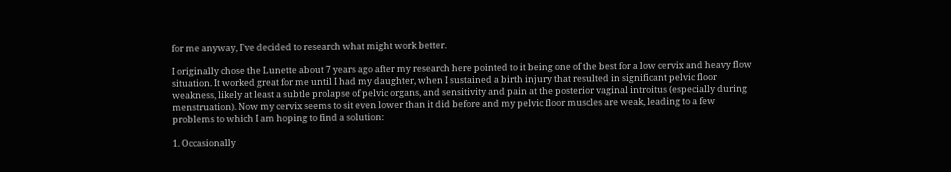for me anyway, I've decided to research what might work better.

I originally chose the Lunette about 7 years ago after my research here pointed to it being one of the best for a low cervix and heavy flow situation. It worked great for me until I had my daughter, when I sustained a birth injury that resulted in significant pelvic floor weakness, likely at least a subtle prolapse of pelvic organs, and sensitivity and pain at the posterior vaginal introitus (especially during menstruation). Now my cervix seems to sit even lower than it did before and my pelvic floor muscles are weak, leading to a few problems to which I am hoping to find a solution:

1. Occasionally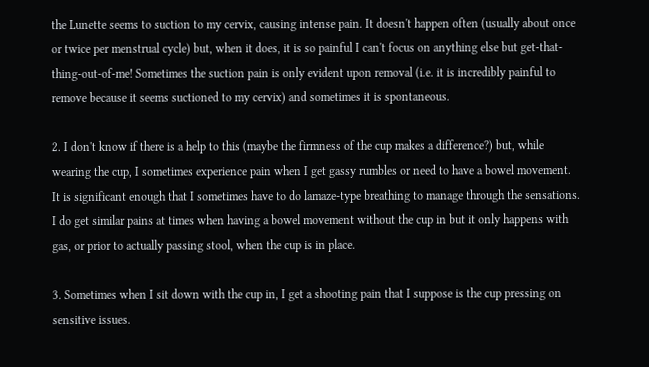the Lunette seems to suction to my cervix, causing intense pain. It doesn't happen often (usually about once or twice per menstrual cycle) but, when it does, it is so painful I can't focus on anything else but get-that-thing-out-of-me! Sometimes the suction pain is only evident upon removal (i.e. it is incredibly painful to remove because it seems suctioned to my cervix) and sometimes it is spontaneous.

2. I don't know if there is a help to this (maybe the firmness of the cup makes a difference?) but, while wearing the cup, I sometimes experience pain when I get gassy rumbles or need to have a bowel movement. It is significant enough that I sometimes have to do lamaze-type breathing to manage through the sensations. I do get similar pains at times when having a bowel movement without the cup in but it only happens with gas, or prior to actually passing stool, when the cup is in place.

3. Sometimes when I sit down with the cup in, I get a shooting pain that I suppose is the cup pressing on sensitive issues.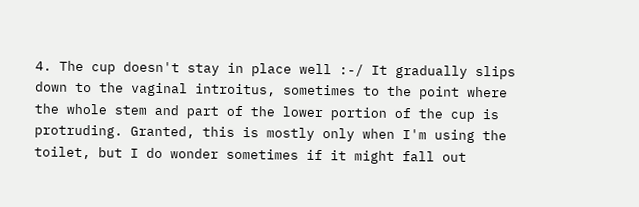4. The cup doesn't stay in place well :-/ It gradually slips down to the vaginal introitus, sometimes to the point where the whole stem and part of the lower portion of the cup is protruding. Granted, this is mostly only when I'm using the toilet, but I do wonder sometimes if it might fall out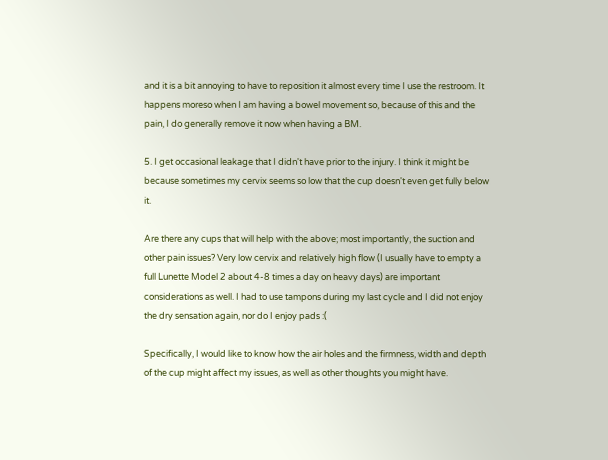and it is a bit annoying to have to reposition it almost every time I use the restroom. It happens moreso when I am having a bowel movement so, because of this and the pain, I do generally remove it now when having a BM.

5. I get occasional leakage that I didn't have prior to the injury. I think it might be because sometimes my cervix seems so low that the cup doesn't even get fully below it.

Are there any cups that will help with the above; most importantly, the suction and other pain issues? Very low cervix and relatively high flow (I usually have to empty a full Lunette Model 2 about 4-8 times a day on heavy days) are important considerations as well. I had to use tampons during my last cycle and I did not enjoy the dry sensation again, nor do I enjoy pads :(

Specifically, I would like to know how the air holes and the firmness, width and depth of the cup might affect my issues, as well as other thoughts you might have.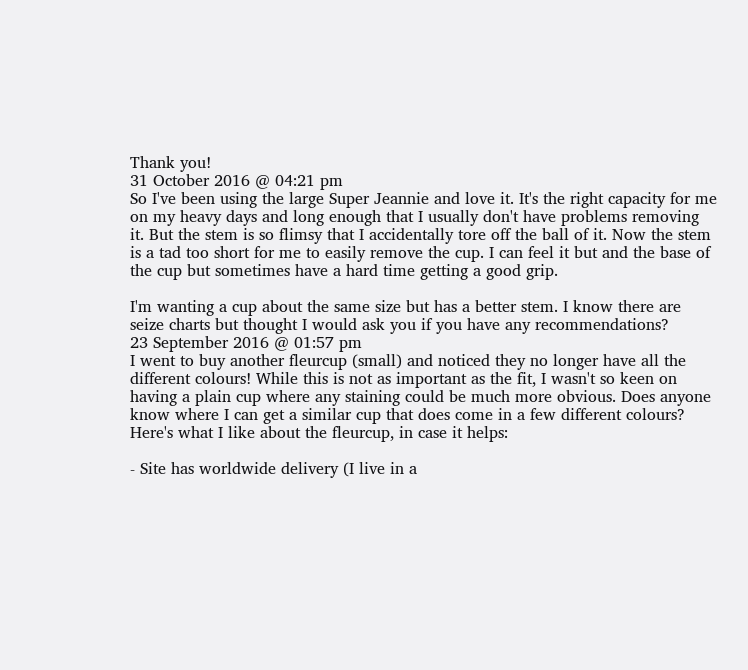Thank you!
31 October 2016 @ 04:21 pm
So I've been using the large Super Jeannie and love it. It's the right capacity for me on my heavy days and long enough that I usually don't have problems removing it. But the stem is so flimsy that I accidentally tore off the ball of it. Now the stem is a tad too short for me to easily remove the cup. I can feel it but and the base of the cup but sometimes have a hard time getting a good grip.

I'm wanting a cup about the same size but has a better stem. I know there are seize charts but thought I would ask you if you have any recommendations?
23 September 2016 @ 01:57 pm
I went to buy another fleurcup (small) and noticed they no longer have all the different colours! While this is not as important as the fit, I wasn't so keen on having a plain cup where any staining could be much more obvious. Does anyone know where I can get a similar cup that does come in a few different colours? Here's what I like about the fleurcup, in case it helps:

- Site has worldwide delivery (I live in a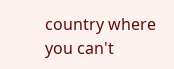country where you can't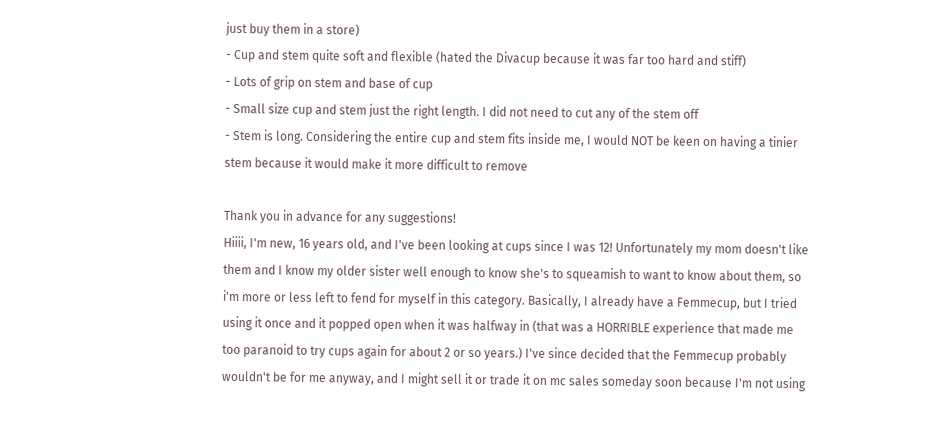just buy them in a store)
- Cup and stem quite soft and flexible (hated the Divacup because it was far too hard and stiff)
- Lots of grip on stem and base of cup
- Small size cup and stem just the right length. I did not need to cut any of the stem off
- Stem is long. Considering the entire cup and stem fits inside me, I would NOT be keen on having a tinier stem because it would make it more difficult to remove

Thank you in advance for any suggestions!
Hiiii, I'm new, 16 years old, and I've been looking at cups since I was 12! Unfortunately my mom doesn't like them and I know my older sister well enough to know she's to squeamish to want to know about them, so i'm more or less left to fend for myself in this category. Basically, I already have a Femmecup, but I tried using it once and it popped open when it was halfway in (that was a HORRIBLE experience that made me too paranoid to try cups again for about 2 or so years.) I've since decided that the Femmecup probably wouldn't be for me anyway, and I might sell it or trade it on mc sales someday soon because I'm not using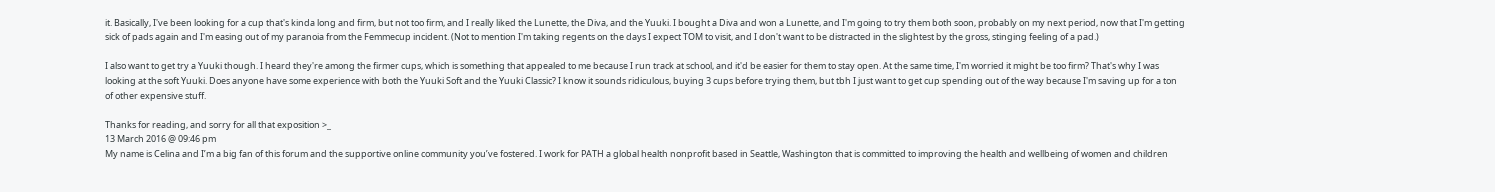it. Basically, I've been looking for a cup that's kinda long and firm, but not too firm, and I really liked the Lunette, the Diva, and the Yuuki. I bought a Diva and won a Lunette, and I'm going to try them both soon, probably on my next period, now that I'm getting sick of pads again and I'm easing out of my paranoia from the Femmecup incident. (Not to mention I'm taking regents on the days I expect TOM to visit, and I don't want to be distracted in the slightest by the gross, stinging feeling of a pad.)

I also want to get try a Yuuki though. I heard they're among the firmer cups, which is something that appealed to me because I run track at school, and it'd be easier for them to stay open. At the same time, I'm worried it might be too firm? That's why I was looking at the soft Yuuki. Does anyone have some experience with both the Yuuki Soft and the Yuuki Classic? I know it sounds ridiculous, buying 3 cups before trying them, but tbh I just want to get cup spending out of the way because I'm saving up for a ton of other expensive stuff.

Thanks for reading, and sorry for all that exposition >_
13 March 2016 @ 09:46 pm
My name is Celina and I’m a big fan of this forum and the supportive online community you’ve fostered. I work for PATH a global health nonprofit based in Seattle, Washington that is committed to improving the health and wellbeing of women and children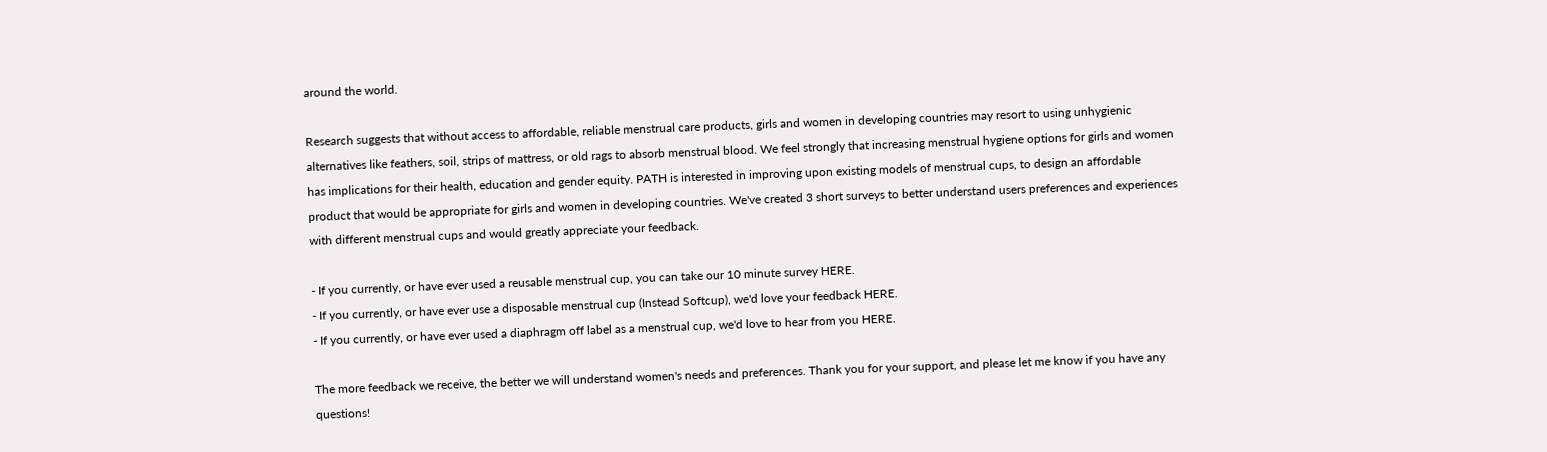around the world.

Research suggests that without access to affordable, reliable menstrual care products, girls and women in developing countries may resort to using unhygienic alternatives like feathers, soil, strips of mattress, or old rags to absorb menstrual blood. We feel strongly that increasing menstrual hygiene options for girls and women has implications for their health, education and gender equity. PATH is interested in improving upon existing models of menstrual cups, to design an affordable product that would be appropriate for girls and women in developing countries. We've created 3 short surveys to better understand users preferences and experiences with different menstrual cups and would greatly appreciate your feedback.

- If you currently, or have ever used a reusable menstrual cup, you can take our 10 minute survey HERE.
- If you currently, or have ever use a disposable menstrual cup (Instead Softcup), we'd love your feedback HERE.
- If you currently, or have ever used a diaphragm off label as a menstrual cup, we'd love to hear from you HERE.

The more feedback we receive, the better we will understand women's needs and preferences. Thank you for your support, and please let me know if you have any questions!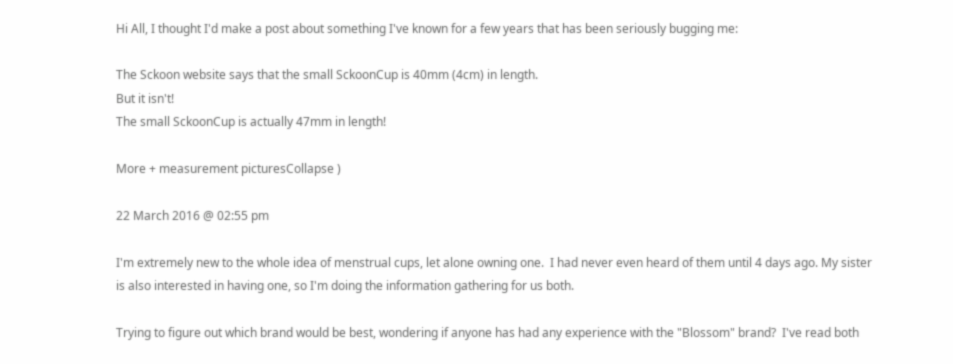Hi All, I thought I'd make a post about something I've known for a few years that has been seriously bugging me:

The Sckoon website says that the small SckoonCup is 40mm (4cm) in length.
But it isn't!
The small SckoonCup is actually 47mm in length!

More + measurement picturesCollapse )

22 March 2016 @ 02:55 pm

I'm extremely new to the whole idea of menstrual cups, let alone owning one.  I had never even heard of them until 4 days ago. My sister is also interested in having one, so I'm doing the information gathering for us both.

Trying to figure out which brand would be best, wondering if anyone has had any experience with the "Blossom" brand?  I've read both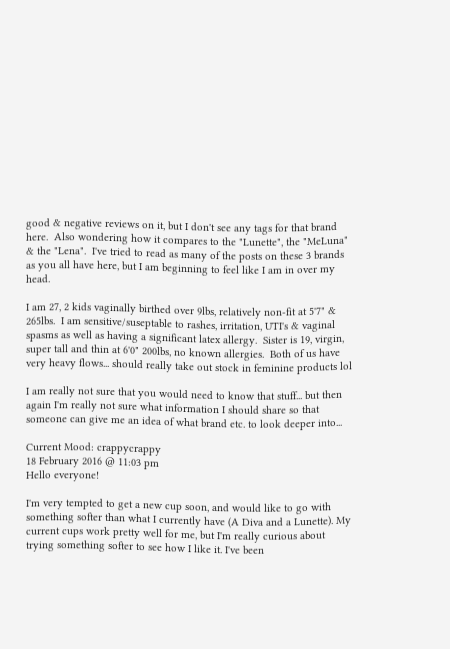good & negative reviews on it, but I don't see any tags for that brand here.  Also wondering how it compares to the "Lunette", the "MeLuna" & the "Lena".  I've tried to read as many of the posts on these 3 brands as you all have here, but I am beginning to feel like I am in over my head.

I am 27, 2 kids vaginally birthed over 9lbs, relatively non-fit at 5'7" & 265lbs.  I am sensitive/suseptable to rashes, irritation, UTI's & vaginal spasms as well as having a significant latex allergy.  Sister is 19, virgin, super tall and thin at 6'0" 200lbs, no known allergies.  Both of us have very heavy flows... should really take out stock in feminine products lol

I am really not sure that you would need to know that stuff... but then again I'm really not sure what information I should share so that someone can give me an idea of what brand etc. to look deeper into...

Current Mood: crappycrappy
18 February 2016 @ 11:03 pm
Hello everyone!

I'm very tempted to get a new cup soon, and would like to go with something softer than what I currently have (A Diva and a Lunette). My current cups work pretty well for me, but I'm really curious about trying something softer to see how I like it. I've been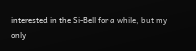interested in the Si-Bell for a while, but my only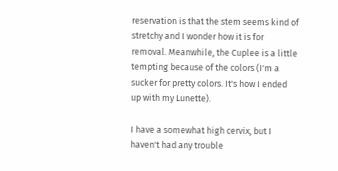reservation is that the stem seems kind of stretchy and I wonder how it is for removal. Meanwhile, the Cuplee is a little tempting because of the colors (I'm a sucker for pretty colors. It's how I ended up with my Lunette).

I have a somewhat high cervix, but I haven't had any trouble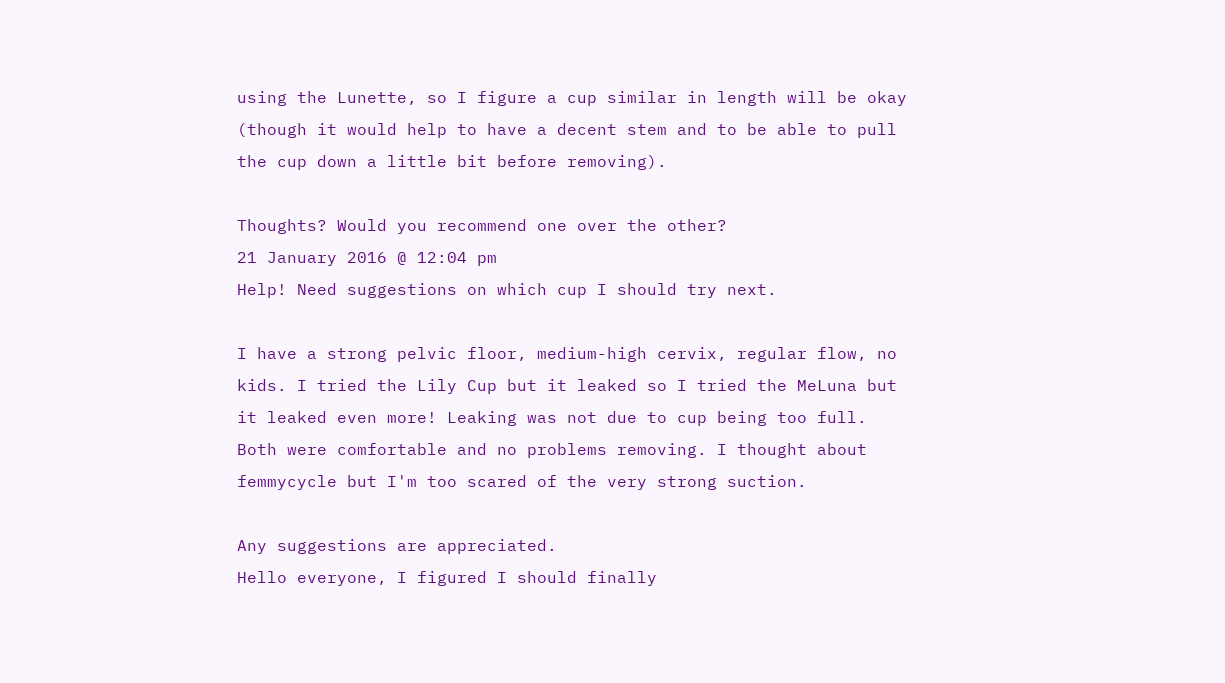using the Lunette, so I figure a cup similar in length will be okay (though it would help to have a decent stem and to be able to pull the cup down a little bit before removing).

Thoughts? Would you recommend one over the other?
21 January 2016 @ 12:04 pm
Help! Need suggestions on which cup I should try next.

I have a strong pelvic floor, medium-high cervix, regular flow, no kids. I tried the Lily Cup but it leaked so I tried the MeLuna but it leaked even more! Leaking was not due to cup being too full. Both were comfortable and no problems removing. I thought about femmycycle but I'm too scared of the very strong suction.

Any suggestions are appreciated.
Hello everyone, I figured I should finally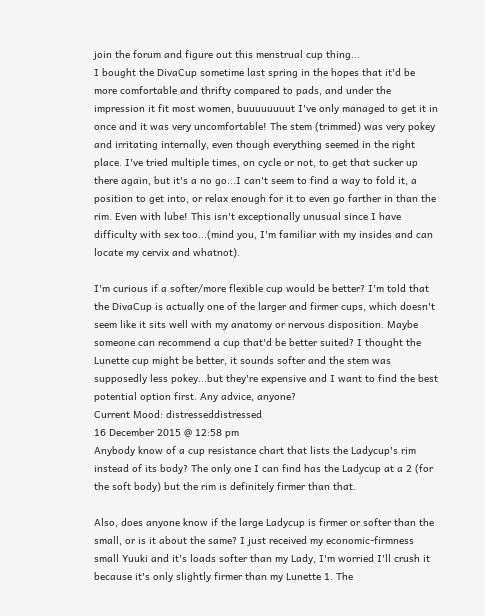join the forum and figure out this menstrual cup thing...
I bought the DivaCup sometime last spring in the hopes that it'd be more comfortable and thrifty compared to pads, and under the impression it fit most women, buuuuuuuut I've only managed to get it in once and it was very uncomfortable! The stem (trimmed) was very pokey and irritating internally, even though everything seemed in the right place. I've tried multiple times, on cycle or not, to get that sucker up there again, but it's a no go...I can't seem to find a way to fold it, a position to get into, or relax enough for it to even go farther in than the rim. Even with lube! This isn't exceptionally unusual since I have difficulty with sex too...(mind you, I'm familiar with my insides and can locate my cervix and whatnot).

I'm curious if a softer/more flexible cup would be better? I'm told that the DivaCup is actually one of the larger and firmer cups, which doesn't seem like it sits well with my anatomy or nervous disposition. Maybe someone can recommend a cup that'd be better suited? I thought the Lunette cup might be better, it sounds softer and the stem was supposedly less pokey...but they're expensive and I want to find the best potential option first. Any advice, anyone?
Current Mood: distresseddistressed
16 December 2015 @ 12:58 pm
Anybody know of a cup resistance chart that lists the Ladycup's rim instead of its body? The only one I can find has the Ladycup at a 2 (for the soft body) but the rim is definitely firmer than that.

Also, does anyone know if the large Ladycup is firmer or softer than the small, or is it about the same? I just received my economic-firmness small Yuuki and it's loads softer than my Lady, I'm worried I'll crush it because it's only slightly firmer than my Lunette 1. The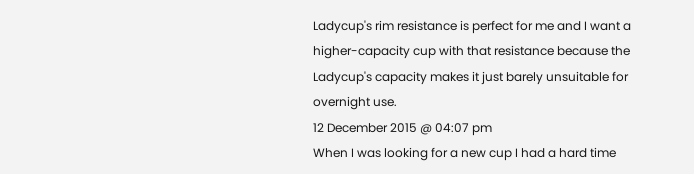Ladycup's rim resistance is perfect for me and I want a higher-capacity cup with that resistance because the Ladycup's capacity makes it just barely unsuitable for overnight use.
12 December 2015 @ 04:07 pm
When I was looking for a new cup I had a hard time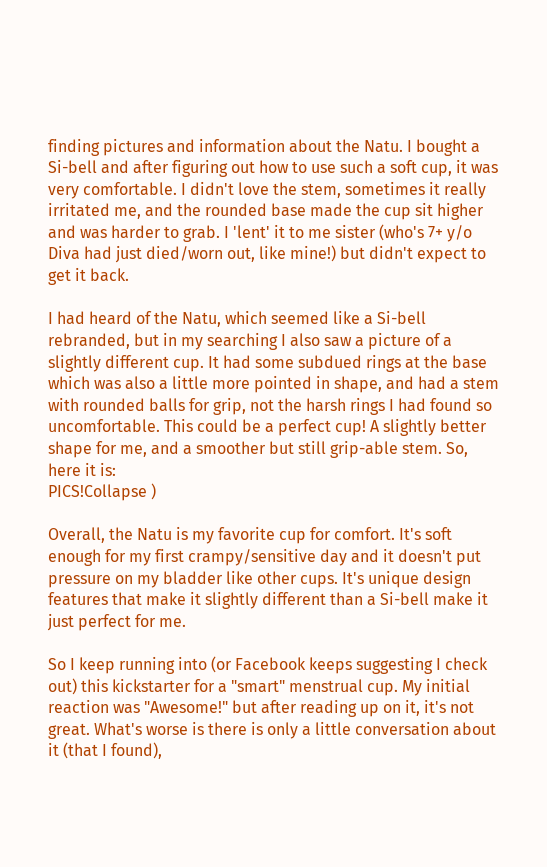finding pictures and information about the Natu. I bought a Si-bell and after figuring out how to use such a soft cup, it was very comfortable. I didn't love the stem, sometimes it really irritated me, and the rounded base made the cup sit higher and was harder to grab. I 'lent' it to me sister (who's 7+ y/o Diva had just died/worn out, like mine!) but didn't expect to get it back.

I had heard of the Natu, which seemed like a Si-bell rebranded, but in my searching I also saw a picture of a slightly different cup. It had some subdued rings at the base which was also a little more pointed in shape, and had a stem with rounded balls for grip, not the harsh rings I had found so uncomfortable. This could be a perfect cup! A slightly better shape for me, and a smoother but still grip-able stem. So, here it is:
PICS!Collapse )

Overall, the Natu is my favorite cup for comfort. It's soft enough for my first crampy/sensitive day and it doesn't put pressure on my bladder like other cups. It's unique design features that make it slightly different than a Si-bell make it just perfect for me.

So I keep running into (or Facebook keeps suggesting I check out) this kickstarter for a "smart" menstrual cup. My initial reaction was "Awesome!" but after reading up on it, it's not great. What's worse is there is only a little conversation about it (that I found),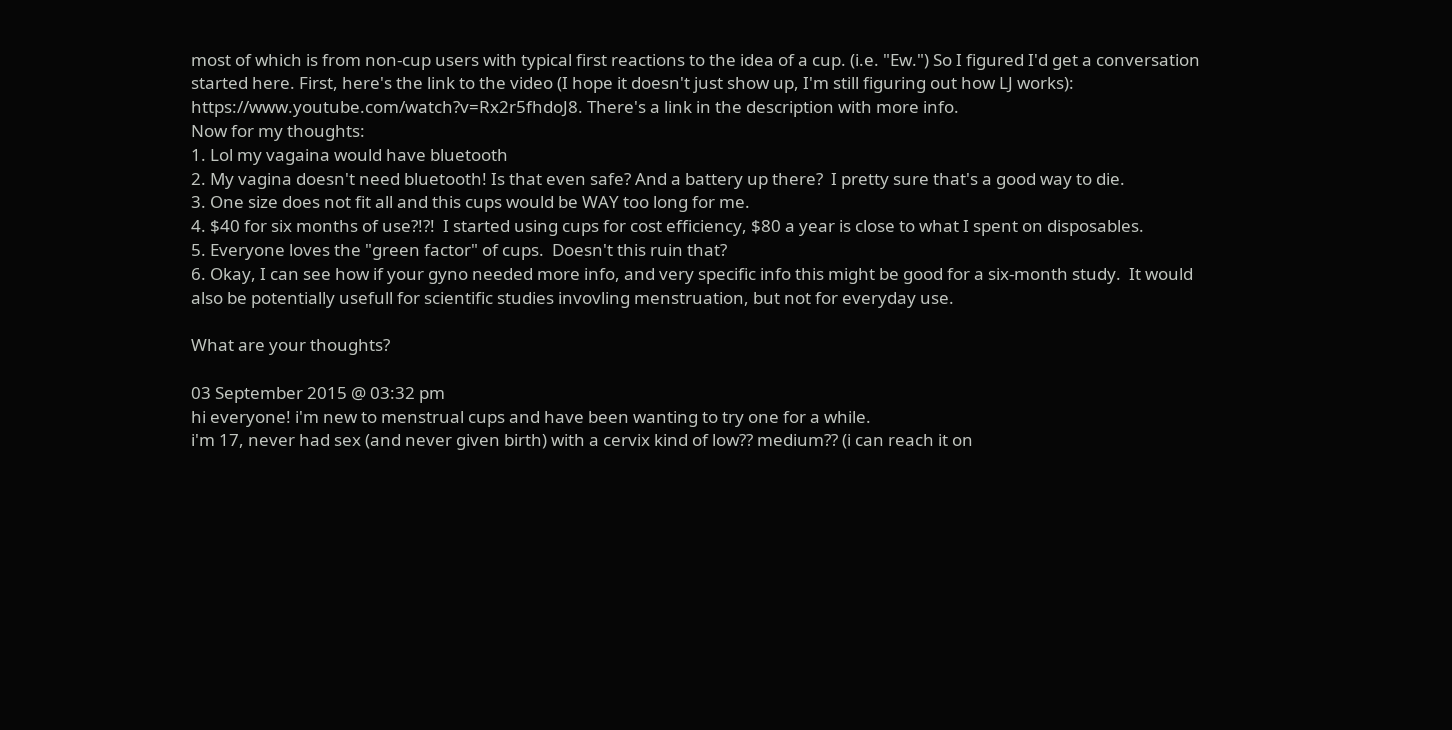most of which is from non-cup users with typical first reactions to the idea of a cup. (i.e. "Ew.") So I figured I'd get a conversation started here. First, here's the link to the video (I hope it doesn't just show up, I'm still figuring out how LJ works): https://www.youtube.com/watch?v=Rx2r5fhdoJ8. There's a link in the description with more info.
Now for my thoughts:
1. Lol my vagaina would have bluetooth
2. My vagina doesn't need bluetooth! Is that even safe? And a battery up there?  I pretty sure that's a good way to die.
3. One size does not fit all and this cups would be WAY too long for me.
4. $40 for six months of use?!?!  I started using cups for cost efficiency, $80 a year is close to what I spent on disposables.
5. Everyone loves the "green factor" of cups.  Doesn't this ruin that?
6. Okay, I can see how if your gyno needed more info, and very specific info this might be good for a six-month study.  It would also be potentially usefull for scientific studies invovling menstruation, but not for everyday use.

What are your thoughts?

03 September 2015 @ 03:32 pm
hi everyone! i'm new to menstrual cups and have been wanting to try one for a while.
i'm 17, never had sex (and never given birth) with a cervix kind of low?? medium?? (i can reach it on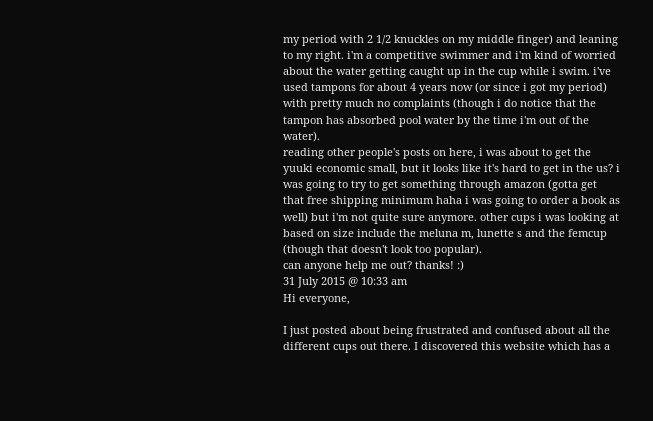my period with 2 1/2 knuckles on my middle finger) and leaning to my right. i'm a competitive swimmer and i'm kind of worried about the water getting caught up in the cup while i swim. i've used tampons for about 4 years now (or since i got my period) with pretty much no complaints (though i do notice that the tampon has absorbed pool water by the time i'm out of the water).
reading other people's posts on here, i was about to get the yuuki economic small, but it looks like it's hard to get in the us? i was going to try to get something through amazon (gotta get that free shipping minimum haha i was going to order a book as well) but i'm not quite sure anymore. other cups i was looking at based on size include the meluna m, lunette s and the femcup (though that doesn't look too popular).
can anyone help me out? thanks! :)
31 July 2015 @ 10:33 am
Hi everyone,

I just posted about being frustrated and confused about all the different cups out there. I discovered this website which has a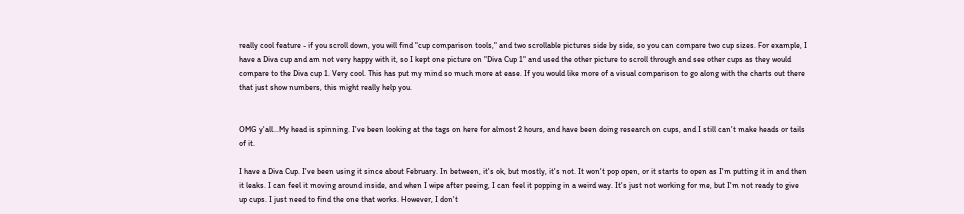really cool feature - if you scroll down, you will find "cup comparison tools," and two scrollable pictures side by side, so you can compare two cup sizes. For example, I have a Diva cup and am not very happy with it, so I kept one picture on "Diva Cup 1" and used the other picture to scroll through and see other cups as they would compare to the Diva cup 1. Very cool. This has put my mind so much more at ease. If you would like more of a visual comparison to go along with the charts out there that just show numbers, this might really help you.


OMG y'all...My head is spinning. I've been looking at the tags on here for almost 2 hours, and have been doing research on cups, and I still can't make heads or tails of it.

I have a Diva Cup. I've been using it since about February. In between, it's ok, but mostly, it's not. It won't pop open, or it starts to open as I'm putting it in and then it leaks. I can feel it moving around inside, and when I wipe after peeing, I can feel it popping in a weird way. It's just not working for me, but I'm not ready to give up cups. I just need to find the one that works. However, I don't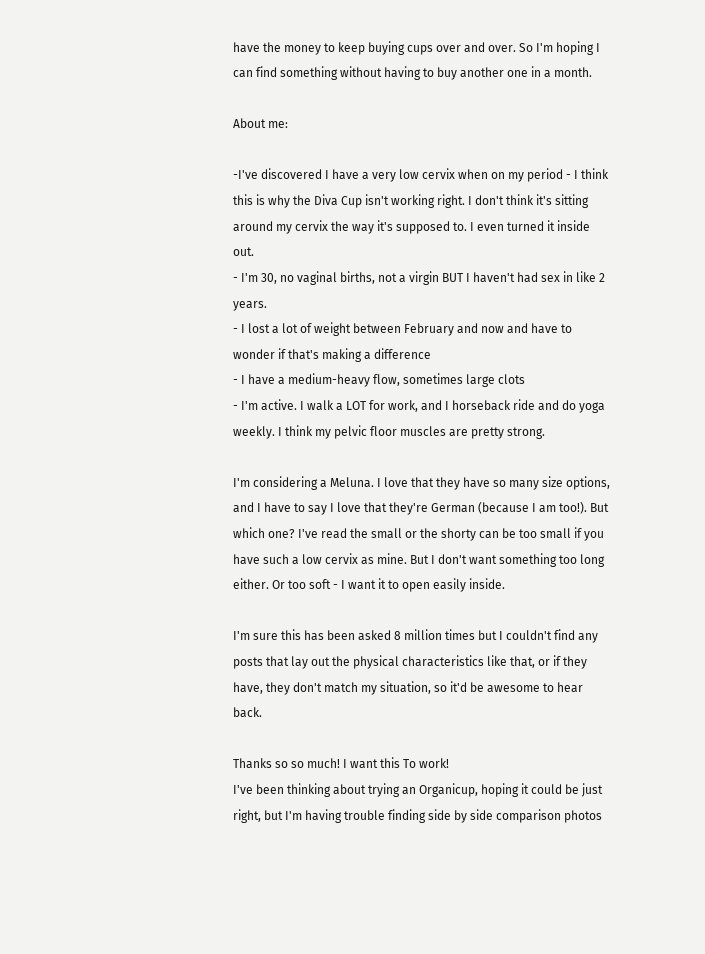have the money to keep buying cups over and over. So I'm hoping I can find something without having to buy another one in a month.

About me:

-I've discovered I have a very low cervix when on my period - I think this is why the Diva Cup isn't working right. I don't think it's sitting around my cervix the way it's supposed to. I even turned it inside out.
- I'm 30, no vaginal births, not a virgin BUT I haven't had sex in like 2 years.
- I lost a lot of weight between February and now and have to wonder if that's making a difference
- I have a medium-heavy flow, sometimes large clots
- I'm active. I walk a LOT for work, and I horseback ride and do yoga weekly. I think my pelvic floor muscles are pretty strong.

I'm considering a Meluna. I love that they have so many size options, and I have to say I love that they're German (because I am too!). But which one? I've read the small or the shorty can be too small if you have such a low cervix as mine. But I don't want something too long either. Or too soft - I want it to open easily inside.

I'm sure this has been asked 8 million times but I couldn't find any posts that lay out the physical characteristics like that, or if they have, they don't match my situation, so it'd be awesome to hear back.

Thanks so so much! I want this To work!
I've been thinking about trying an Organicup, hoping it could be just right, but I'm having trouble finding side by side comparison photos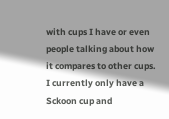with cups I have or even people talking about how it compares to other cups.
I currently only have a Sckoon cup and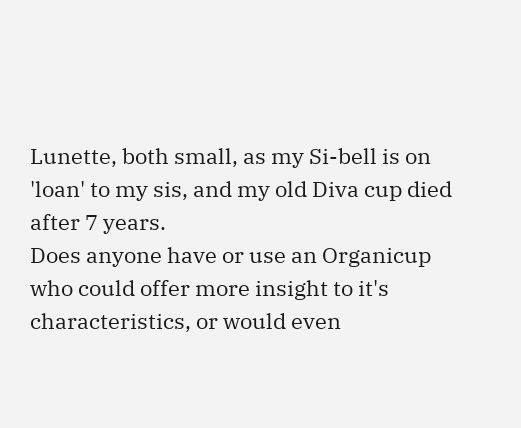Lunette, both small, as my Si-bell is on 'loan' to my sis, and my old Diva cup died after 7 years.
Does anyone have or use an Organicup who could offer more insight to it's characteristics, or would even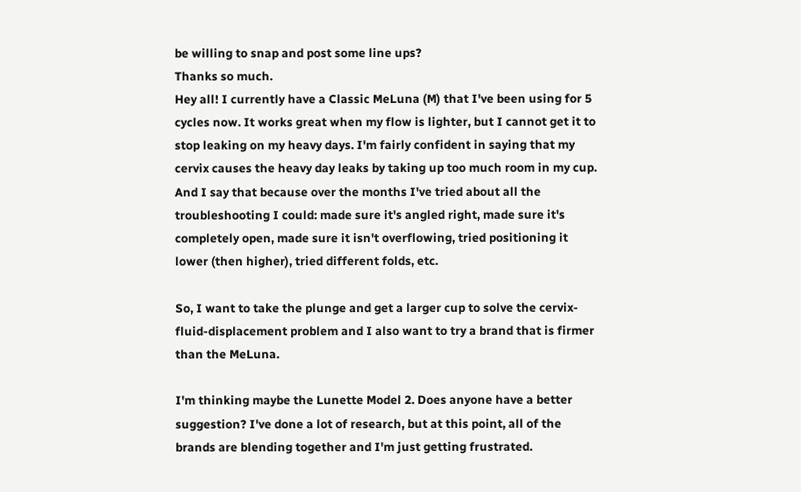be willing to snap and post some line ups?
Thanks so much.
Hey all! I currently have a Classic MeLuna (M) that I've been using for 5 cycles now. It works great when my flow is lighter, but I cannot get it to stop leaking on my heavy days. I'm fairly confident in saying that my cervix causes the heavy day leaks by taking up too much room in my cup. And I say that because over the months I've tried about all the troubleshooting I could: made sure it's angled right, made sure it's completely open, made sure it isn't overflowing, tried positioning it lower (then higher), tried different folds, etc.

So, I want to take the plunge and get a larger cup to solve the cervix-fluid-displacement problem and I also want to try a brand that is firmer than the MeLuna.

I'm thinking maybe the Lunette Model 2. Does anyone have a better suggestion? I've done a lot of research, but at this point, all of the brands are blending together and I'm just getting frustrated.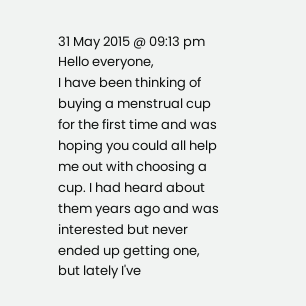31 May 2015 @ 09:13 pm
Hello everyone,
I have been thinking of buying a menstrual cup for the first time and was hoping you could all help me out with choosing a cup. I had heard about them years ago and was interested but never ended up getting one, but lately I've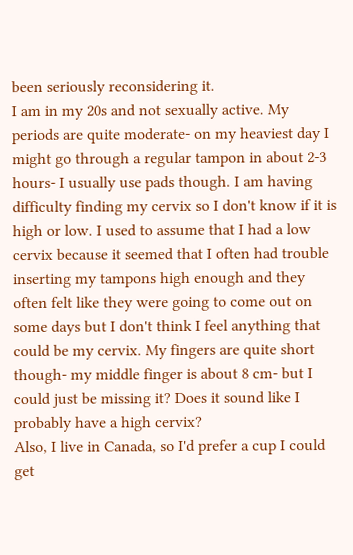been seriously reconsidering it.
I am in my 20s and not sexually active. My periods are quite moderate- on my heaviest day I might go through a regular tampon in about 2-3 hours- I usually use pads though. I am having difficulty finding my cervix so I don't know if it is high or low. I used to assume that I had a low cervix because it seemed that I often had trouble inserting my tampons high enough and they often felt like they were going to come out on some days but I don't think I feel anything that could be my cervix. My fingers are quite short though- my middle finger is about 8 cm- but I could just be missing it? Does it sound like I probably have a high cervix?
Also, I live in Canada, so I'd prefer a cup I could get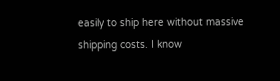easily to ship here without massive shipping costs. I know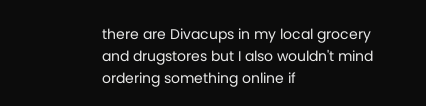there are Divacups in my local grocery and drugstores but I also wouldn't mind ordering something online if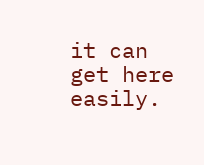it can get here easily.